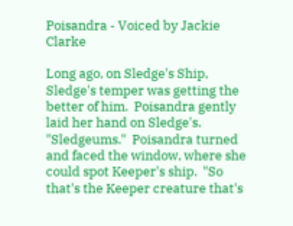Poisandra - Voiced by Jackie Clarke

Long ago, on Sledge's Ship, Sledge's temper was getting the better of him.  Poisandra gently laid her hand on Sledge's. "Sledgeums."  Poisandra turned and faced the window, where she could spot Keeper's ship.  "So that's the Keeper creature that's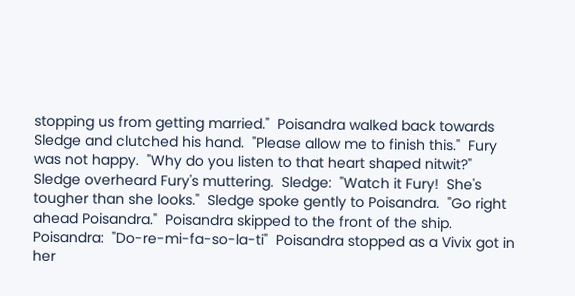stopping us from getting married."  Poisandra walked back towards Sledge and clutched his hand.  "Please allow me to finish this."  Fury was not happy.  "Why do you listen to that heart shaped nitwit?"  Sledge overheard Fury's muttering.  Sledge:  "Watch it Fury!  She's tougher than she looks."  Sledge spoke gently to Poisandra.  "Go right ahead Poisandra."  Poisandra skipped to the front of the ship.  Poisandra:  "Do-re-mi-fa-so-la-ti"  Poisandra stopped as a Vivix got in her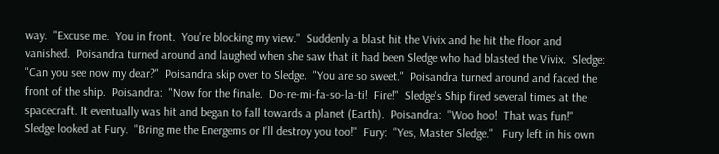way.  "Excuse me.  You in front.  You're blocking my view."  Suddenly a blast hit the Vivix and he hit the floor and vanished.  Poisandra turned around and laughed when she saw that it had been Sledge who had blasted the Vivix.  Sledge:  "Can you see now my dear?"  Poisandra skip over to Sledge.  "You are so sweet."  Poisandra turned around and faced the front of the ship.  Poisandra:  "Now for the finale.  Do-re-mi-fa-so-la-ti!  Fire!"  Sledge's Ship fired several times at the spacecraft. It eventually was hit and began to fall towards a planet (Earth).  Poisandra:  "Woo hoo!  That was fun!"  Sledge looked at Fury.  "Bring me the Energems or I'll destroy you too!"  Fury:  "Yes, Master Sledge."   Fury left in his own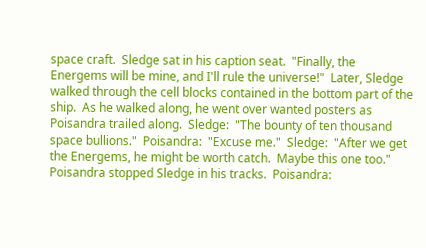space craft.  Sledge sat in his caption seat.  "Finally, the Energems will be mine, and I'll rule the universe!"  Later, Sledge walked through the cell blocks contained in the bottom part of the ship.  As he walked along, he went over wanted posters as Poisandra trailed along.  Sledge:  "The bounty of ten thousand space bullions."  Poisandra:  "Excuse me."  Sledge:  "After we get the Energems, he might be worth catch.  Maybe this one too."  Poisandra stopped Sledge in his tracks.  Poisandra: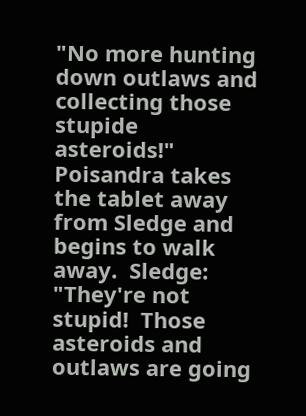"No more hunting down outlaws and collecting those stupide asteroids!"   Poisandra takes the tablet away from Sledge and begins to walk away.  Sledge:  "They're not stupid!  Those asteroids and outlaws are going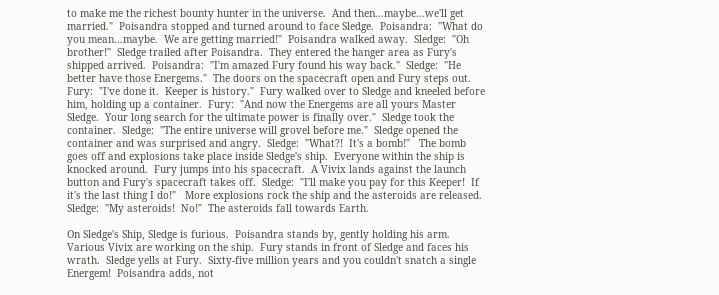to make me the richest bounty hunter in the universe.  And then...maybe...we'll get married."  Poisandra stopped and turned around to face Sledge.  Poisandra:  "What do you mean...maybe.  We are getting married!"  Poisandra walked away.  Sledge:  "Oh brother!"  Sledge trailed after Poisandra.  They entered the hanger area as Fury's shipped arrived.  Poisandra:  "I'm amazed Fury found his way back."  Sledge:  "He better have those Energems."  The doors on the spacecraft open and Fury steps out.  Fury:  "I've done it.  Keeper is history."  Fury walked over to Sledge and kneeled before him, holding up a container.  Fury:  "And now the Energems are all yours Master Sledge.  Your long search for the ultimate power is finally over."  Sledge took the container.  Sledge:  "The entire universe will grovel before me."  Sledge opened the container and was surprised and angry.  Sledge:  "What?!  It's a bomb!"   The bomb goes off and explosions take place inside Sledge's ship.  Everyone within the ship is knocked around.  Fury jumps into his spacecraft.  A Vivix lands against the launch button and Fury's spacecraft takes off.  Sledge:  "I'll make you pay for this Keeper!  If it's the last thing I do!"   More explosions rock the ship and the asteroids are released.  Sledge:  "My asteroids!  No!"  The asteroids fall towards Earth.

On Sledge's Ship, Sledge is furious.  Poisandra stands by, gently holding his arm.  Various Vivix are working on the ship.  Fury stands in front of Sledge and faces his wrath.  Sledge yells at Fury.  Sixty-five million years and you couldn't snatch a single Energem!  Poisandra adds, not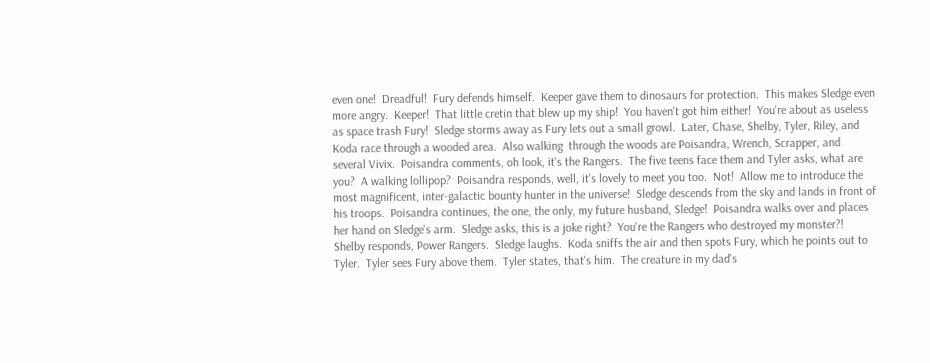even one!  Dreadful!  Fury defends himself.  Keeper gave them to dinosaurs for protection.  This makes Sledge even more angry.  Keeper!  That little cretin that blew up my ship!  You haven't got him either!  You're about as useless as space trash Fury!  Sledge storms away as Fury lets out a small growl.  Later, Chase, Shelby, Tyler, Riley, and Koda race through a wooded area.  Also walking  through the woods are Poisandra, Wrench, Scrapper, and several Vivix.  Poisandra comments, oh look, it's the Rangers.  The five teens face them and Tyler asks, what are you?  A walking lollipop?  Poisandra responds, well, it's lovely to meet you too.  Not!  Allow me to introduce the most magnificent, inter-galactic bounty hunter in the universe!  Sledge descends from the sky and lands in front of his troops.  Poisandra continues, the one, the only, my future husband, Sledge!  Poisandra walks over and places her hand on Sledge's arm.  Sledge asks, this is a joke right?  You're the Rangers who destroyed my monster?!  Shelby responds, Power Rangers.  Sledge laughs.  Koda sniffs the air and then spots Fury, which he points out to Tyler.  Tyler sees Fury above them.  Tyler states, that's him.  The creature in my dad's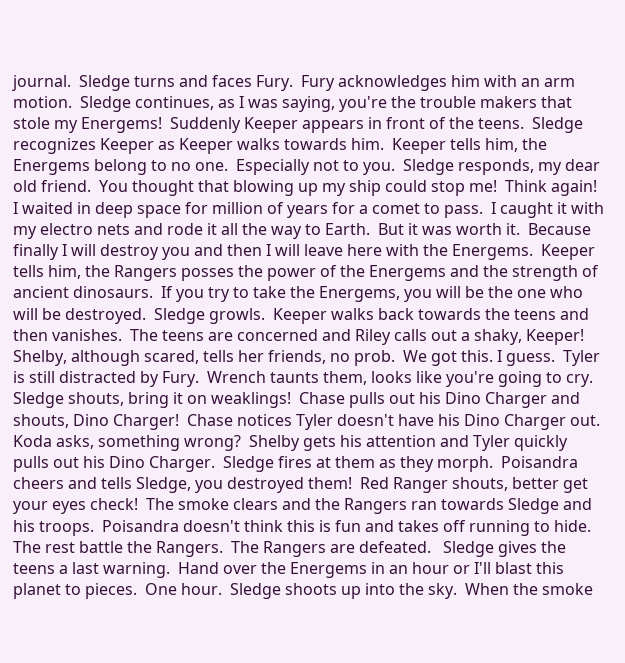journal.  Sledge turns and faces Fury.  Fury acknowledges him with an arm motion.  Sledge continues, as I was saying, you're the trouble makers that stole my Energems!  Suddenly Keeper appears in front of the teens.  Sledge recognizes Keeper as Keeper walks towards him.  Keeper tells him, the Energems belong to no one.  Especially not to you.  Sledge responds, my dear old friend.  You thought that blowing up my ship could stop me!  Think again!  I waited in deep space for million of years for a comet to pass.  I caught it with my electro nets and rode it all the way to Earth.  But it was worth it.  Because finally I will destroy you and then I will leave here with the Energems.  Keeper tells him, the Rangers posses the power of the Energems and the strength of ancient dinosaurs.  If you try to take the Energems, you will be the one who will be destroyed.  Sledge growls.  Keeper walks back towards the teens and then vanishes.  The teens are concerned and Riley calls out a shaky, Keeper!  Shelby, although scared, tells her friends, no prob.  We got this. I guess.  Tyler is still distracted by Fury.  Wrench taunts them, looks like you're going to cry.  Sledge shouts, bring it on weaklings!  Chase pulls out his Dino Charger and shouts, Dino Charger!  Chase notices Tyler doesn't have his Dino Charger out.  Koda asks, something wrong?  Shelby gets his attention and Tyler quickly pulls out his Dino Charger.  Sledge fires at them as they morph.  Poisandra cheers and tells Sledge, you destroyed them!  Red Ranger shouts, better get your eyes check!  The smoke clears and the Rangers ran towards Sledge and his troops.  Poisandra doesn't think this is fun and takes off running to hide.  The rest battle the Rangers.  The Rangers are defeated.   Sledge gives the teens a last warning.  Hand over the Energems in an hour or I'll blast this planet to pieces.  One hour.  Sledge shoots up into the sky.  When the smoke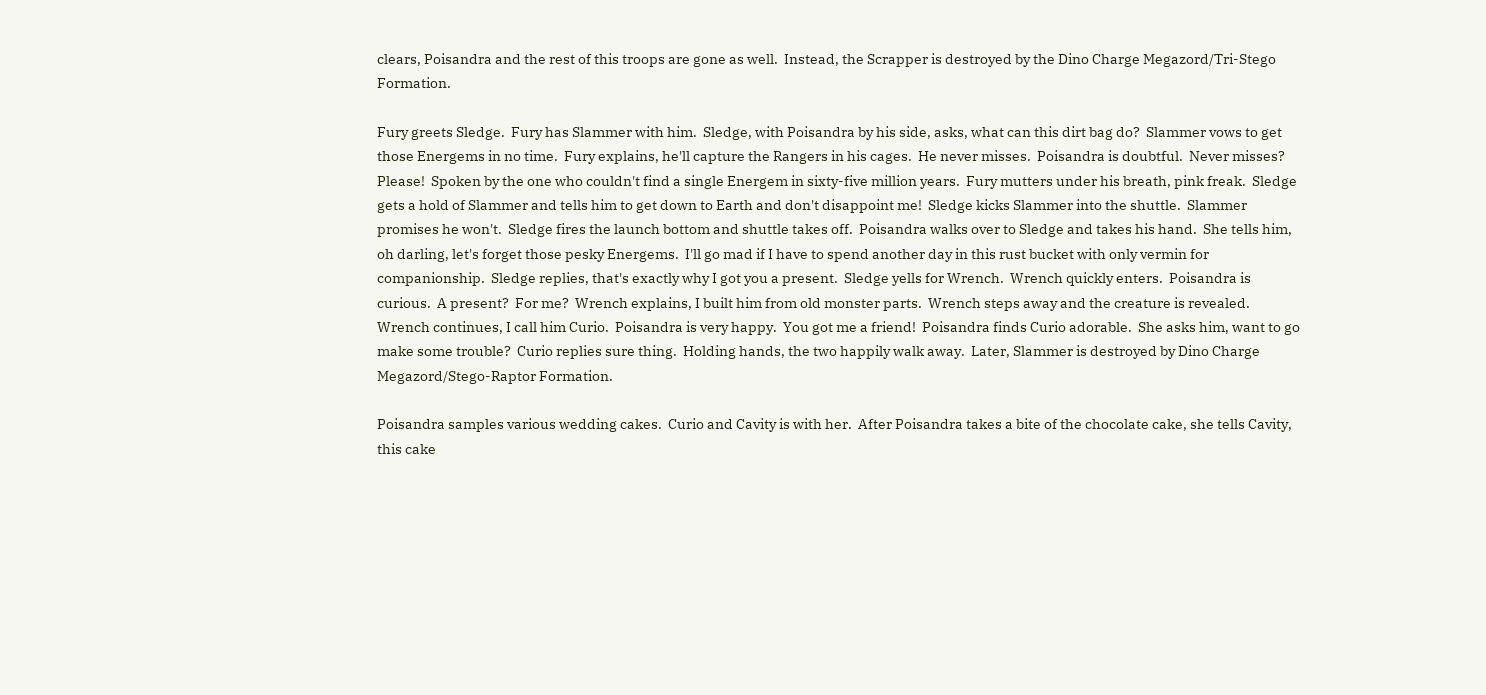clears, Poisandra and the rest of this troops are gone as well.  Instead, the Scrapper is destroyed by the Dino Charge Megazord/Tri-Stego Formation.

Fury greets Sledge.  Fury has Slammer with him.  Sledge, with Poisandra by his side, asks, what can this dirt bag do?  Slammer vows to get those Energems in no time.  Fury explains, he'll capture the Rangers in his cages.  He never misses.  Poisandra is doubtful.  Never misses?  Please!  Spoken by the one who couldn't find a single Energem in sixty-five million years.  Fury mutters under his breath, pink freak.  Sledge gets a hold of Slammer and tells him to get down to Earth and don't disappoint me!  Sledge kicks Slammer into the shuttle.  Slammer promises he won't.  Sledge fires the launch bottom and shuttle takes off.  Poisandra walks over to Sledge and takes his hand.  She tells him, oh darling, let's forget those pesky Energems.  I'll go mad if I have to spend another day in this rust bucket with only vermin for companionship.  Sledge replies, that's exactly why I got you a present.  Sledge yells for Wrench.  Wrench quickly enters.  Poisandra is curious.  A present?  For me?  Wrench explains, I built him from old monster parts.  Wrench steps away and the creature is revealed.  Wrench continues, I call him Curio.  Poisandra is very happy.  You got me a friend!  Poisandra finds Curio adorable.  She asks him, want to go make some trouble?  Curio replies sure thing.  Holding hands, the two happily walk away.  Later, Slammer is destroyed by Dino Charge Megazord/Stego-Raptor Formation.

Poisandra samples various wedding cakes.  Curio and Cavity is with her.  After Poisandra takes a bite of the chocolate cake, she tells Cavity, this cake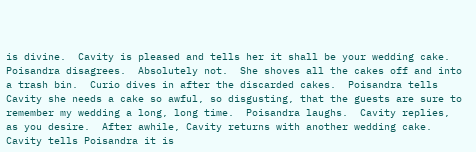is divine.  Cavity is pleased and tells her it shall be your wedding cake.  Poisandra disagrees.  Absolutely not.  She shoves all the cakes off and into a trash bin.  Curio dives in after the discarded cakes.  Poisandra tells Cavity she needs a cake so awful, so disgusting, that the guests are sure to remember my wedding a long, long time.  Poisandra laughs.  Cavity replies, as you desire.  After awhile, Cavity returns with another wedding cake.  Cavity tells Poisandra it is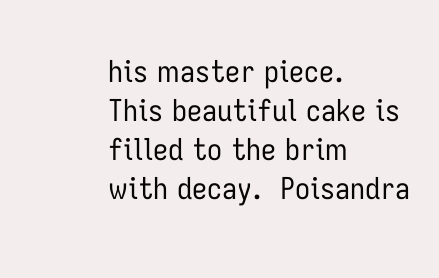his master piece.  This beautiful cake is filled to the brim with decay.  Poisandra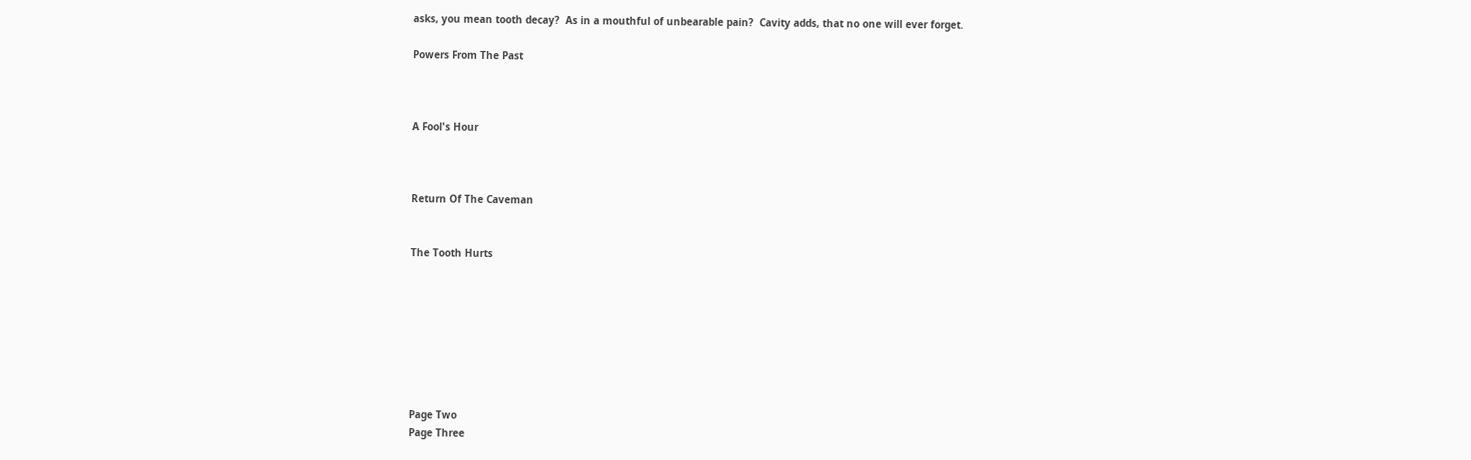asks, you mean tooth decay?  As in a mouthful of unbearable pain?  Cavity adds, that no one will ever forget.

Powers From The Past



A Fool's Hour



Return Of The Caveman


The Tooth Hurts








Page Two
Page Three